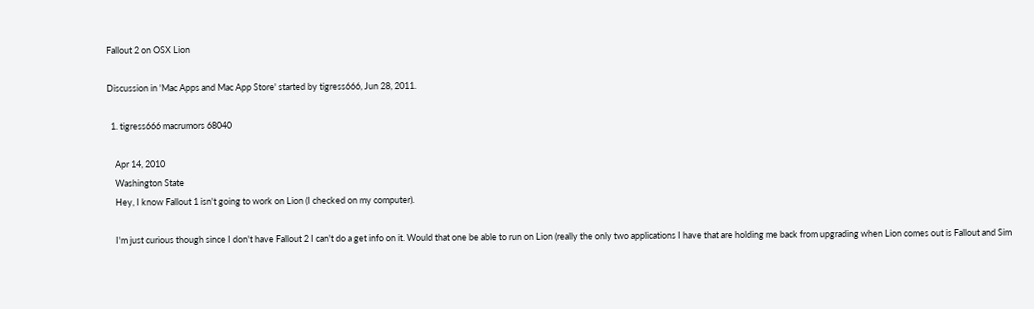Fallout 2 on OSX Lion

Discussion in 'Mac Apps and Mac App Store' started by tigress666, Jun 28, 2011.

  1. tigress666 macrumors 68040

    Apr 14, 2010
    Washington State
    Hey, I know Fallout 1 isn't going to work on Lion (I checked on my computer).

    I'm just curious though since I don't have Fallout 2 I can't do a get info on it. Would that one be able to run on Lion (really the only two applications I have that are holding me back from upgrading when Lion comes out is Fallout and Sim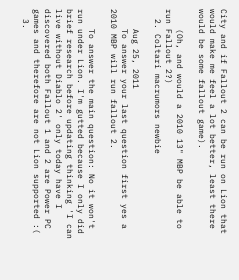City and if Fallout 2 can be run on Lion that would make me feel a lot better, least there would be some fallout game).

    (Oh, and would a 2010 13" MBP be able to run Fallout 2?)
  2. Coltari macrumors newbie

    Aug 25, 2011
    To answer your last question first yes a 2010 MBP will run fallout 2.

    To answer the main question: No it won't run under Lion. I'm gutted because I only did brief research before updating thinking 'I can live without Diablo 2' only today have I discovered both Fallout 1 and 2 are Power PC games and therefore are not Lion supported :(
  3.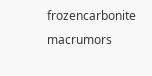frozencarbonite macrumors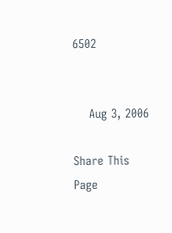6502


    Aug 3, 2006

Share This Page